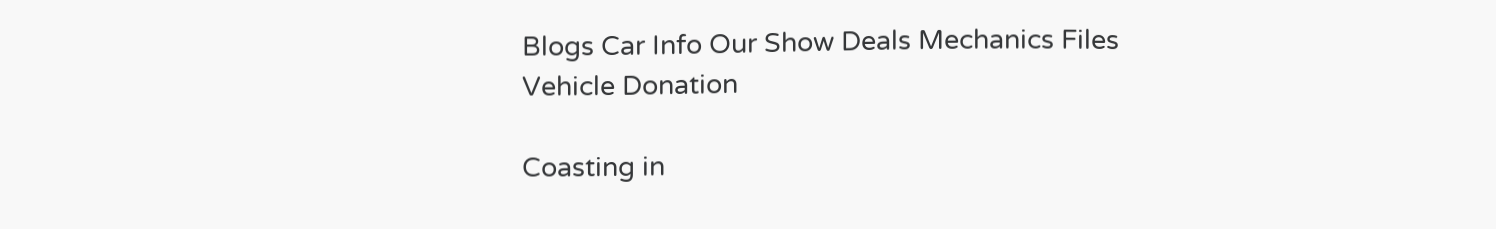Blogs Car Info Our Show Deals Mechanics Files Vehicle Donation

Coasting in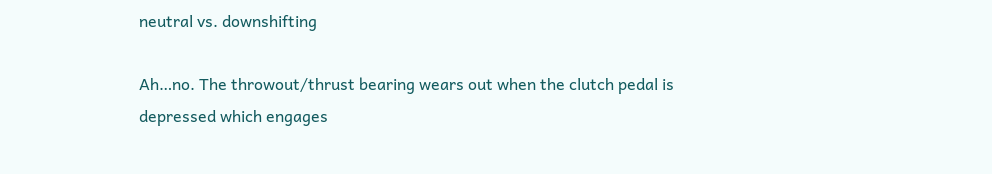neutral vs. downshifting

Ah…no. The throwout/thrust bearing wears out when the clutch pedal is depressed which engages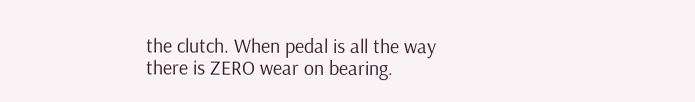the clutch. When pedal is all the way there is ZERO wear on bearing.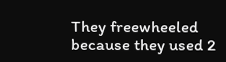They freewheeled because they used 2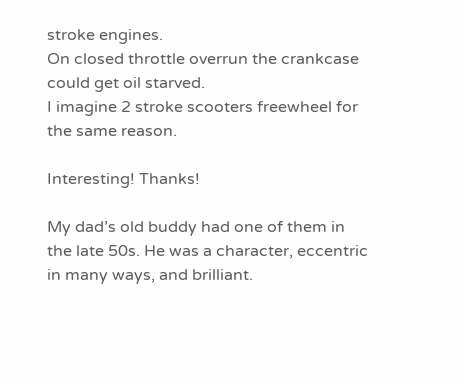stroke engines.
On closed throttle overrun the crankcase could get oil starved.
I imagine 2 stroke scooters freewheel for the same reason.

Interesting! Thanks!

My dad’s old buddy had one of them in the late 50s. He was a character, eccentric in many ways, and brilliant.